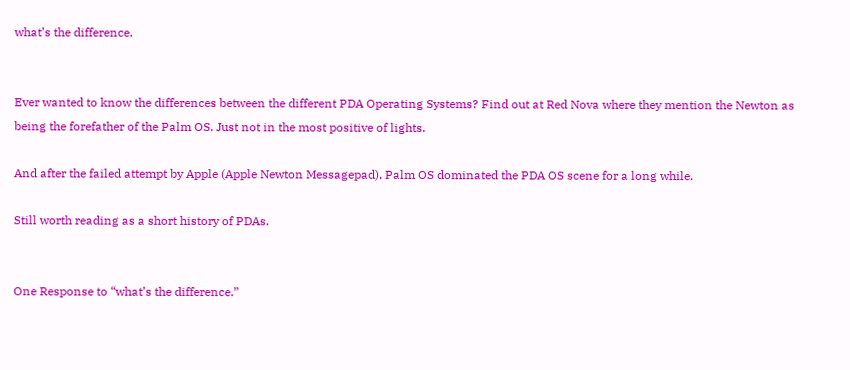what’s the difference.


Ever wanted to know the differences between the different PDA Operating Systems? Find out at Red Nova where they mention the Newton as being the forefather of the Palm OS. Just not in the most positive of lights.

And after the failed attempt by Apple (Apple Newton Messagepad), Palm OS dominated the PDA OS scene for a long while.

Still worth reading as a short history of PDAs.


One Response to “what’s the difference.”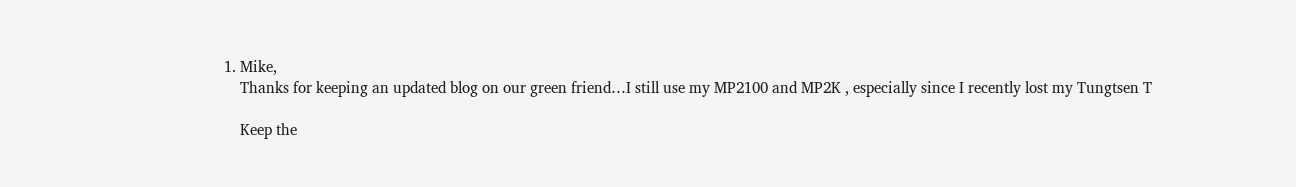1. Mike,
    Thanks for keeping an updated blog on our green friend…I still use my MP2100 and MP2K , especially since I recently lost my Tungtsen T

    Keep the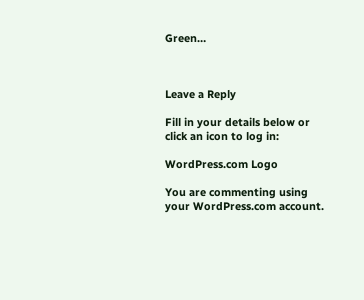Green…



Leave a Reply

Fill in your details below or click an icon to log in:

WordPress.com Logo

You are commenting using your WordPress.com account.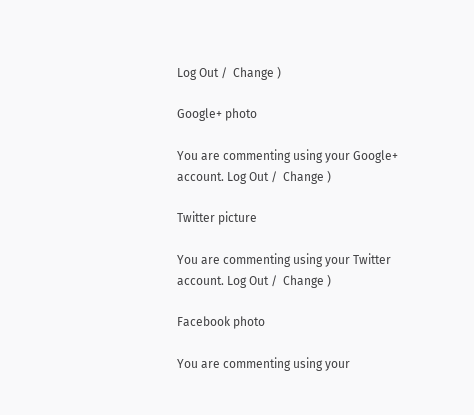Log Out /  Change )

Google+ photo

You are commenting using your Google+ account. Log Out /  Change )

Twitter picture

You are commenting using your Twitter account. Log Out /  Change )

Facebook photo

You are commenting using your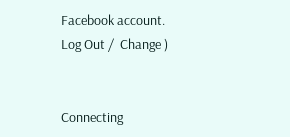Facebook account. Log Out /  Change )


Connecting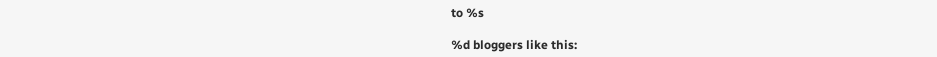to %s

%d bloggers like this: